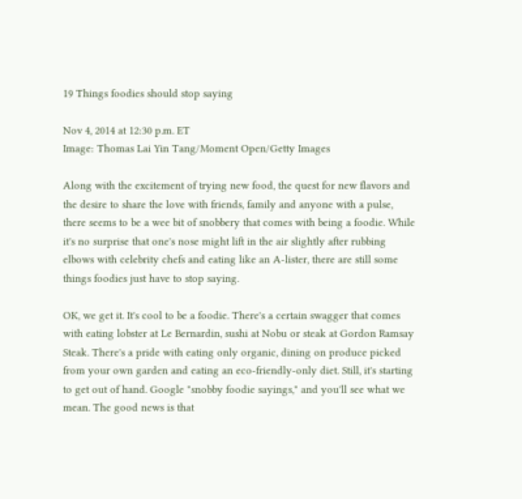19 Things foodies should stop saying

Nov 4, 2014 at 12:30 p.m. ET
Image: Thomas Lai Yin Tang/Moment Open/Getty Images

Along with the excitement of trying new food, the quest for new flavors and the desire to share the love with friends, family and anyone with a pulse, there seems to be a wee bit of snobbery that comes with being a foodie. While it's no surprise that one's nose might lift in the air slightly after rubbing elbows with celebrity chefs and eating like an A-lister, there are still some things foodies just have to stop saying.

OK, we get it. It's cool to be a foodie. There's a certain swagger that comes with eating lobster at Le Bernardin, sushi at Nobu or steak at Gordon Ramsay Steak. There's a pride with eating only organic, dining on produce picked from your own garden and eating an eco-friendly-only diet. Still, it's starting to get out of hand. Google "snobby foodie sayings," and you'll see what we mean. The good news is that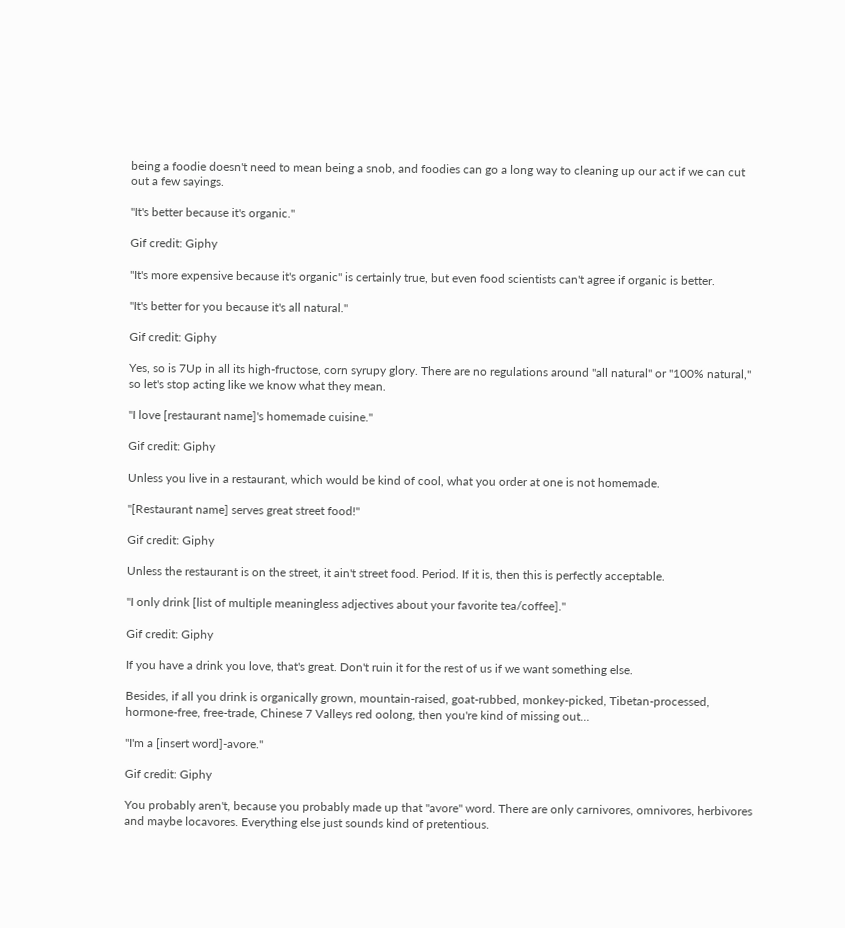being a foodie doesn't need to mean being a snob, and foodies can go a long way to cleaning up our act if we can cut out a few sayings.

"It's better because it's organic."

Gif credit: Giphy

"It's more expensive because it's organic" is certainly true, but even food scientists can't agree if organic is better.

"It's better for you because it's all natural."

Gif credit: Giphy

Yes, so is 7Up in all its high-fructose, corn syrupy glory. There are no regulations around "all natural" or "100% natural," so let's stop acting like we know what they mean.

"I love [restaurant name]'s homemade cuisine."

Gif credit: Giphy

Unless you live in a restaurant, which would be kind of cool, what you order at one is not homemade.

"[Restaurant name] serves great street food!"

Gif credit: Giphy

Unless the restaurant is on the street, it ain't street food. Period. If it is, then this is perfectly acceptable.

"I only drink [list of multiple meaningless adjectives about your favorite tea/coffee]."

Gif credit: Giphy

If you have a drink you love, that's great. Don't ruin it for the rest of us if we want something else.

Besides, if all you drink is organically grown, mountain-raised, goat-rubbed, monkey-picked, Tibetan-processed, hormone-free, free-trade, Chinese 7 Valleys red oolong, then you're kind of missing out…

"I'm a [insert word]-avore."

Gif credit: Giphy

You probably aren't, because you probably made up that "avore" word. There are only carnivores, omnivores, herbivores and maybe locavores. Everything else just sounds kind of pretentious.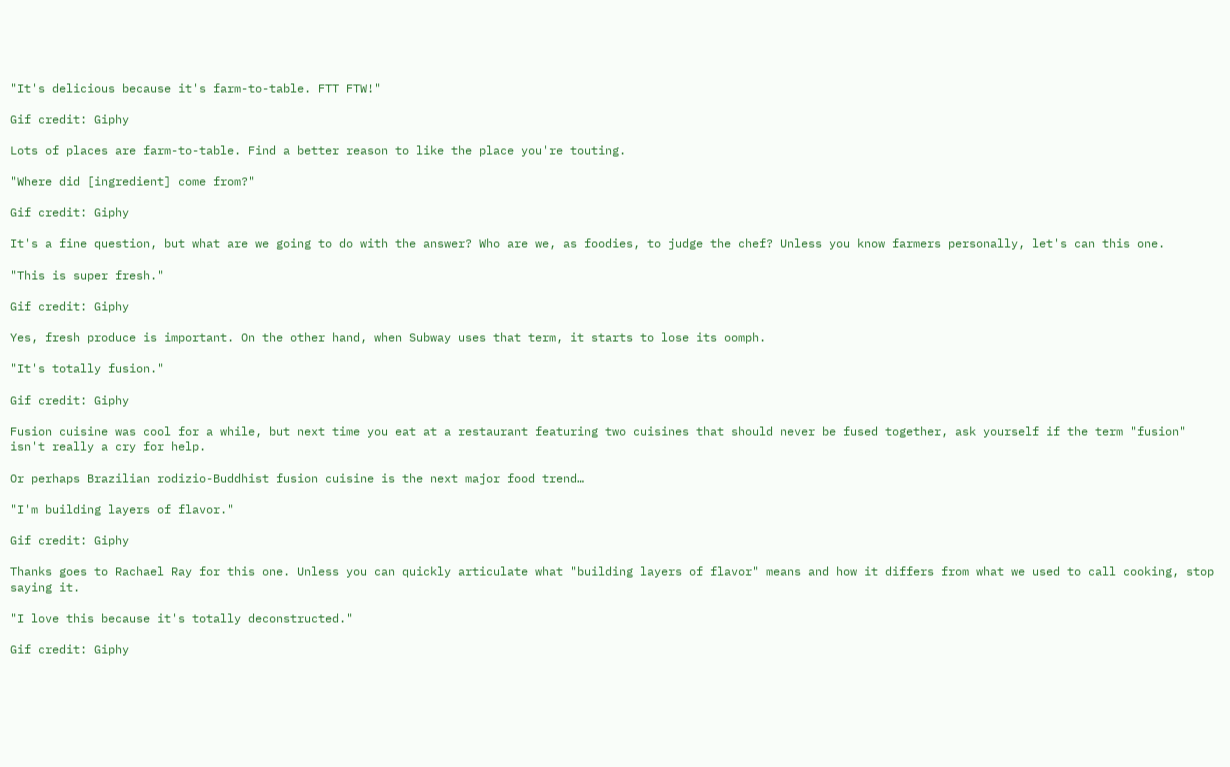"It's delicious because it's farm-to-table. FTT FTW!"

Gif credit: Giphy

Lots of places are farm-to-table. Find a better reason to like the place you're touting.

"Where did [ingredient] come from?"

Gif credit: Giphy

It's a fine question, but what are we going to do with the answer? Who are we, as foodies, to judge the chef? Unless you know farmers personally, let's can this one.

"This is super fresh."

Gif credit: Giphy

Yes, fresh produce is important. On the other hand, when Subway uses that term, it starts to lose its oomph.

"It's totally fusion."

Gif credit: Giphy

Fusion cuisine was cool for a while, but next time you eat at a restaurant featuring two cuisines that should never be fused together, ask yourself if the term "fusion" isn't really a cry for help.

Or perhaps Brazilian rodizio-Buddhist fusion cuisine is the next major food trend…

"I'm building layers of flavor."

Gif credit: Giphy

Thanks goes to Rachael Ray for this one. Unless you can quickly articulate what "building layers of flavor" means and how it differs from what we used to call cooking, stop saying it.

"I love this because it's totally deconstructed."

Gif credit: Giphy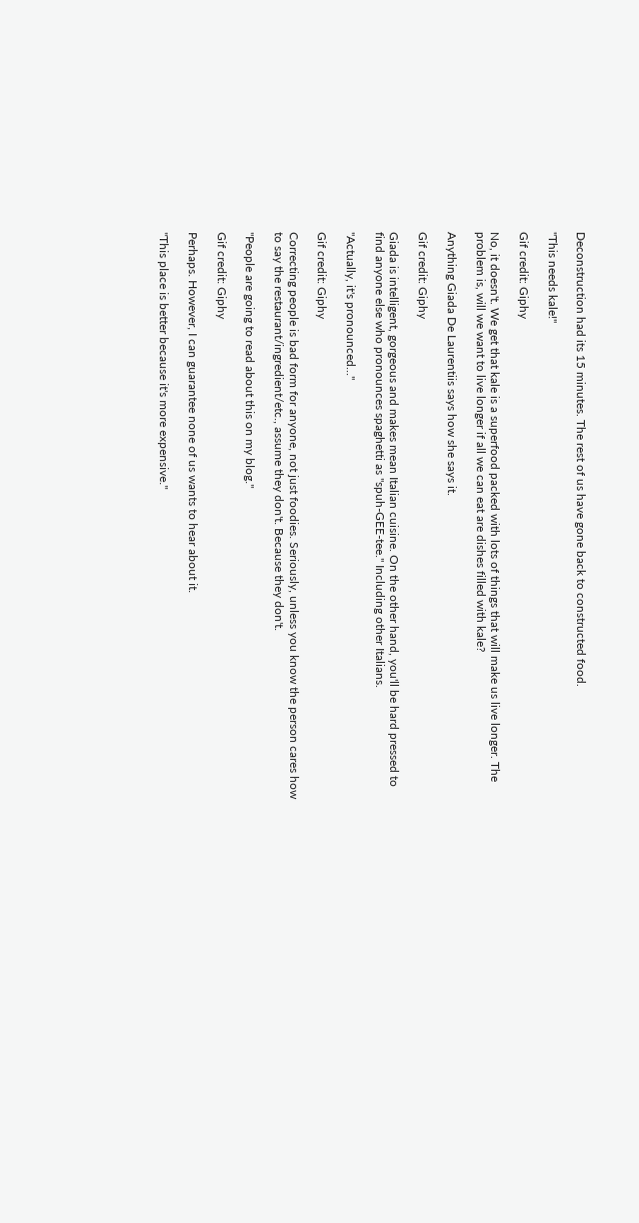Deconstruction had its 15 minutes. The rest of us have gone back to constructed food.

"This needs kale!"

Gif credit: Giphy

No, it doesn't. We get that kale is a superfood packed with lots of things that will make us live longer. The problem is, will we want to live longer if all we can eat are dishes filled with kale?

Anything Giada De Laurentiis says how she says it.

Gif credit: Giphy

Giada is intelligent, gorgeous and makes mean Italian cuisine. On the other hand, you'll be hard pressed to find anyone else who pronounces spaghetti as "spuh-GEE-tee." Including other Italians.

"Actually, it's pronounced..."

Gif credit: Giphy

Correcting people is bad form for anyone, not just foodies. Seriously, unless you know the person cares how to say the restaurant/ingredient/etc., assume they don't. Because they don't.

"People are going to read about this on my blog."

Gif credit: Giphy

Perhaps. However, I can guarantee none of us wants to hear about it.

"This place is better because it's more expensive."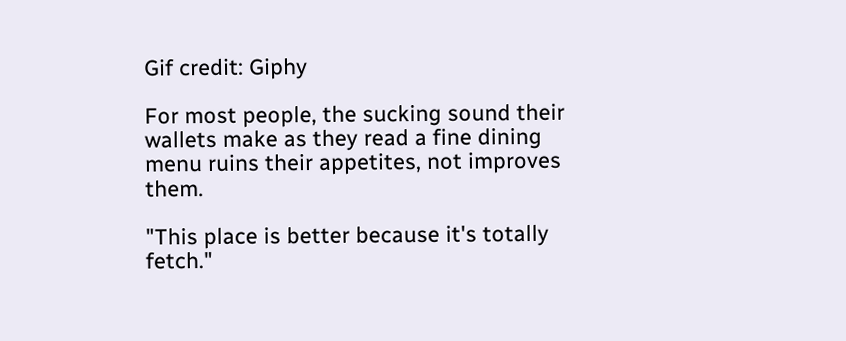Gif credit: Giphy

For most people, the sucking sound their wallets make as they read a fine dining menu ruins their appetites, not improves them.

"This place is better because it's totally fetch."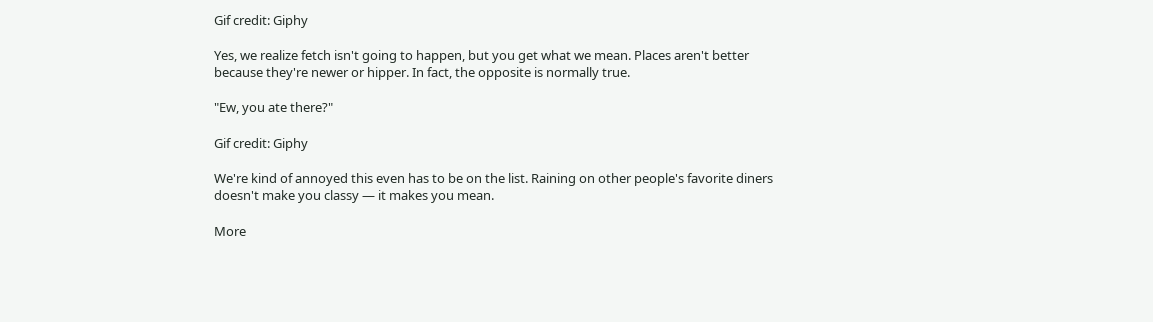Gif credit: Giphy

Yes, we realize fetch isn't going to happen, but you get what we mean. Places aren't better because they're newer or hipper. In fact, the opposite is normally true.

"Ew, you ate there?"

Gif credit: Giphy

We're kind of annoyed this even has to be on the list. Raining on other people's favorite diners doesn't make you classy — it makes you mean.

More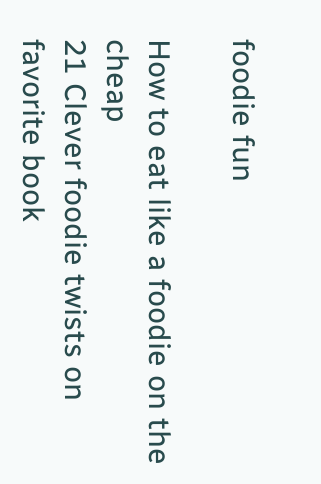foodie fun

How to eat like a foodie on the cheap
21 Clever foodie twists on favorite book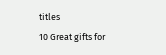titles
10 Great gifts for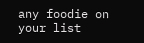any foodie on your list